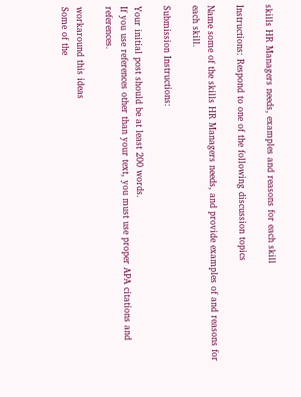skills HR Managers needs, examples and reasons for each skill

Instructions: Respond to one of the following discussion topics

Name some of the skills HR Managers needs, and provide examples of and reasons for each skill.

Submission Instructions:

Your initial post should be at least 200 words.
If you use references other than your text, you must use proper APA citations and references.

workaround this ideas
Some of the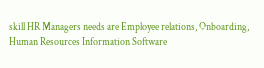skill HR Managers needs are Employee relations, Onboarding, Human Resources Information Software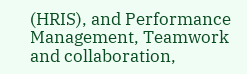(HRIS), and Performance Management, Teamwork and collaboration,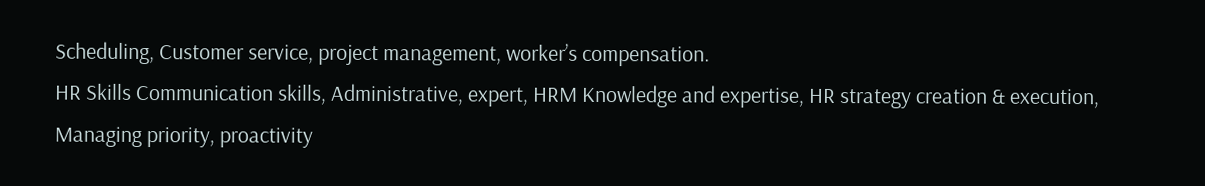Scheduling, Customer service, project management, worker’s compensation.
HR Skills Communication skills, Administrative, expert, HRM Knowledge and expertise, HR strategy creation & execution, Managing priority, proactivity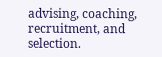advising, coaching, recruitment, and selection.